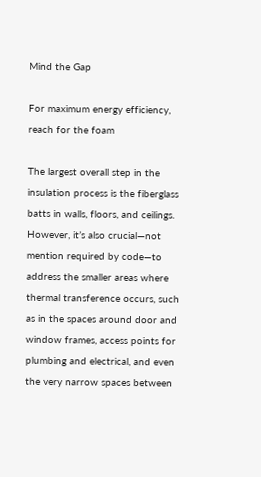Mind the Gap

For maximum energy efficiency, reach for the foam

The largest overall step in the insulation process is the fiberglass batts in walls, floors, and ceilings. However, it’s also crucial—not mention required by code—to address the smaller areas where thermal transference occurs, such as in the spaces around door and window frames, access points for plumbing and electrical, and even the very narrow spaces between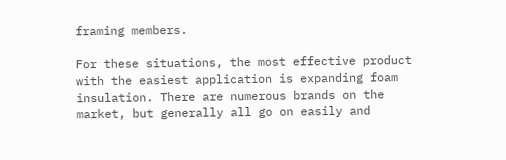framing members.

For these situations, the most effective product with the easiest application is expanding foam insulation. There are numerous brands on the market, but generally all go on easily and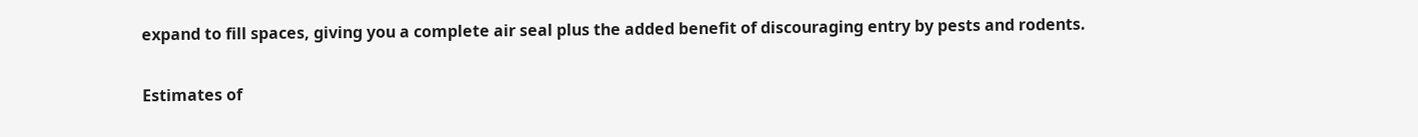expand to fill spaces, giving you a complete air seal plus the added benefit of discouraging entry by pests and rodents.

Estimates of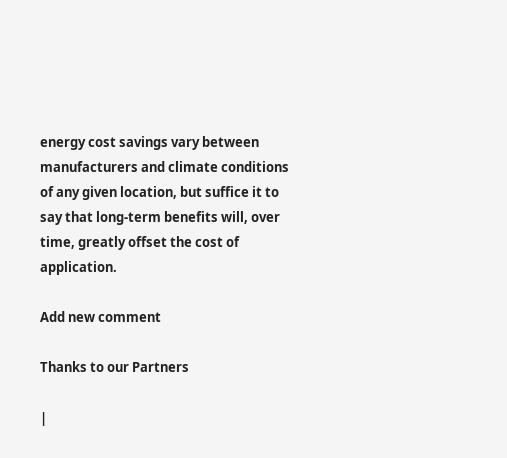energy cost savings vary between manufacturers and climate conditions of any given location, but suffice it to say that long-term benefits will, over time, greatly offset the cost of application.

Add new comment

Thanks to our Partners

|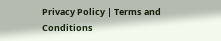Privacy Policy | Terms and Conditions